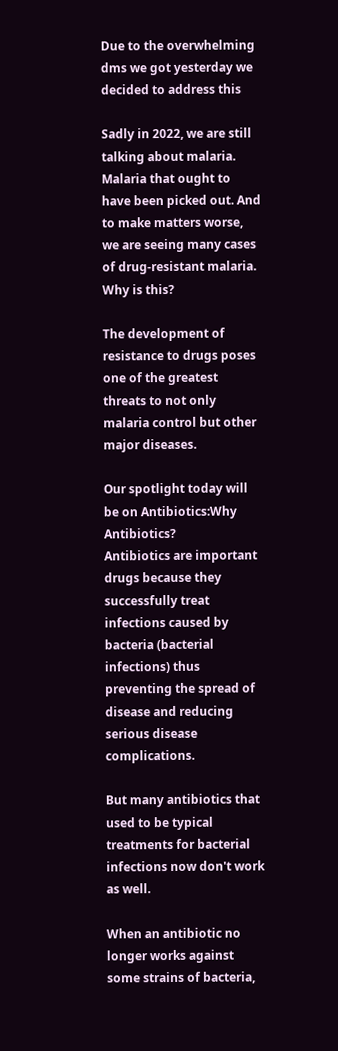Due to the overwhelming dms we got yesterday we decided to address this

Sadly in 2022, we are still talking about malaria. Malaria that ought to have been picked out. And to make matters worse, we are seeing many cases of drug-resistant malaria. Why is this?

The development of resistance to drugs poses one of the greatest threats to not only malaria control but other major diseases.

Our spotlight today will be on Antibiotics:Why Antibiotics?
Antibiotics are important drugs because they successfully treat infections caused by bacteria (bacterial infections) thus preventing the spread of disease and reducing serious disease complications.

But many antibiotics that used to be typical treatments for bacterial infections now don't work as well.

When an antibiotic no longer works against some strains of bacteria,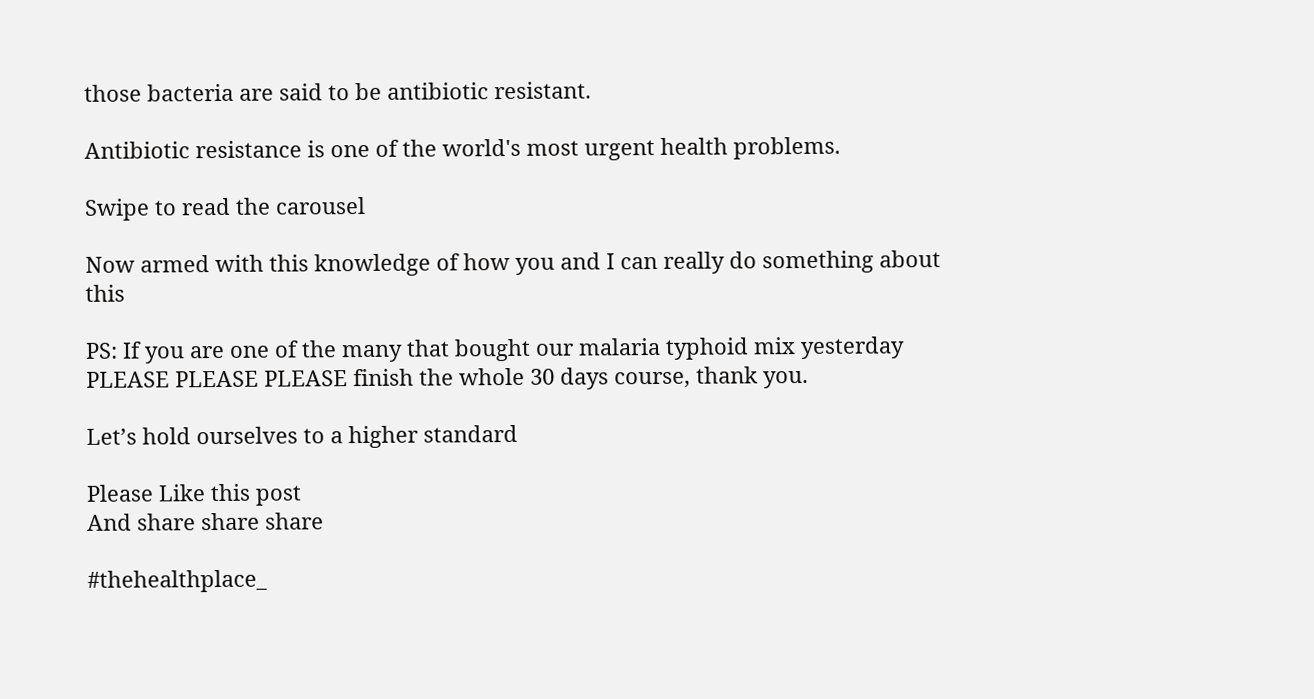those bacteria are said to be antibiotic resistant.

Antibiotic resistance is one of the world's most urgent health problems.

Swipe to read the carousel

Now armed with this knowledge of how you and I can really do something about this

PS: If you are one of the many that bought our malaria typhoid mix yesterday PLEASE PLEASE PLEASE finish the whole 30 days course, thank you.

Let’s hold ourselves to a higher standard

Please Like this post
And share share share

#thehealthplace_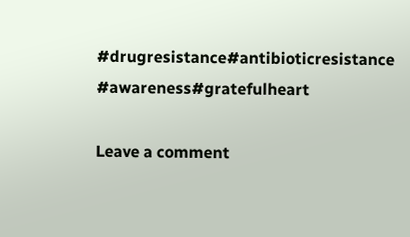#drugresistance#antibioticresistance #awareness#gratefulheart

Leave a comment